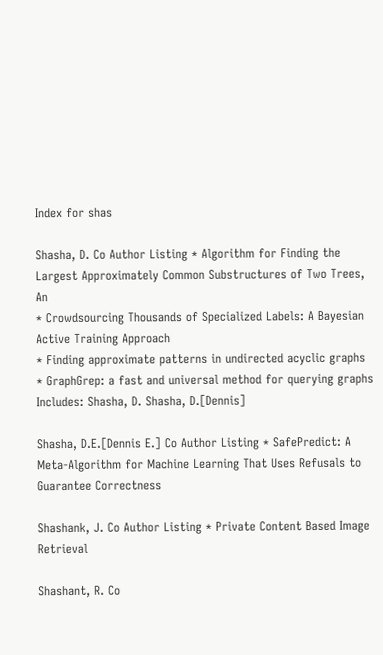Index for shas

Shasha, D. Co Author Listing * Algorithm for Finding the Largest Approximately Common Substructures of Two Trees, An
* Crowdsourcing Thousands of Specialized Labels: A Bayesian Active Training Approach
* Finding approximate patterns in undirected acyclic graphs
* GraphGrep: a fast and universal method for querying graphs
Includes: Shasha, D. Shasha, D.[Dennis]

Shasha, D.E.[Dennis E.] Co Author Listing * SafePredict: A Meta-Algorithm for Machine Learning That Uses Refusals to Guarantee Correctness

Shashank, J. Co Author Listing * Private Content Based Image Retrieval

Shashant, R. Co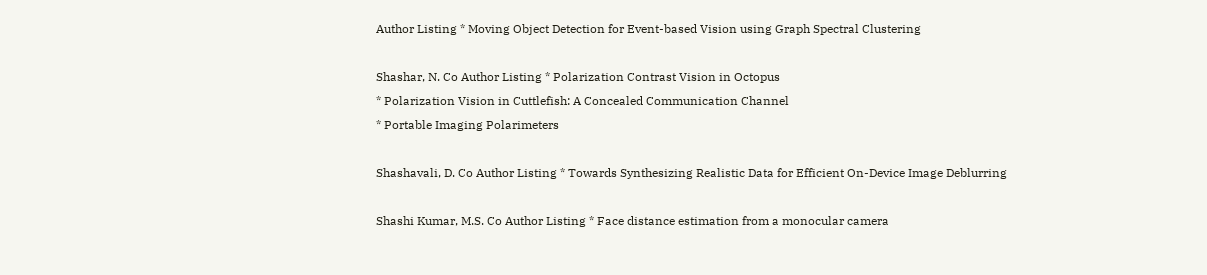Author Listing * Moving Object Detection for Event-based Vision using Graph Spectral Clustering

Shashar, N. Co Author Listing * Polarization Contrast Vision in Octopus
* Polarization Vision in Cuttlefish: A Concealed Communication Channel
* Portable Imaging Polarimeters

Shashavali, D. Co Author Listing * Towards Synthesizing Realistic Data for Efficient On-Device Image Deblurring

Shashi Kumar, M.S. Co Author Listing * Face distance estimation from a monocular camera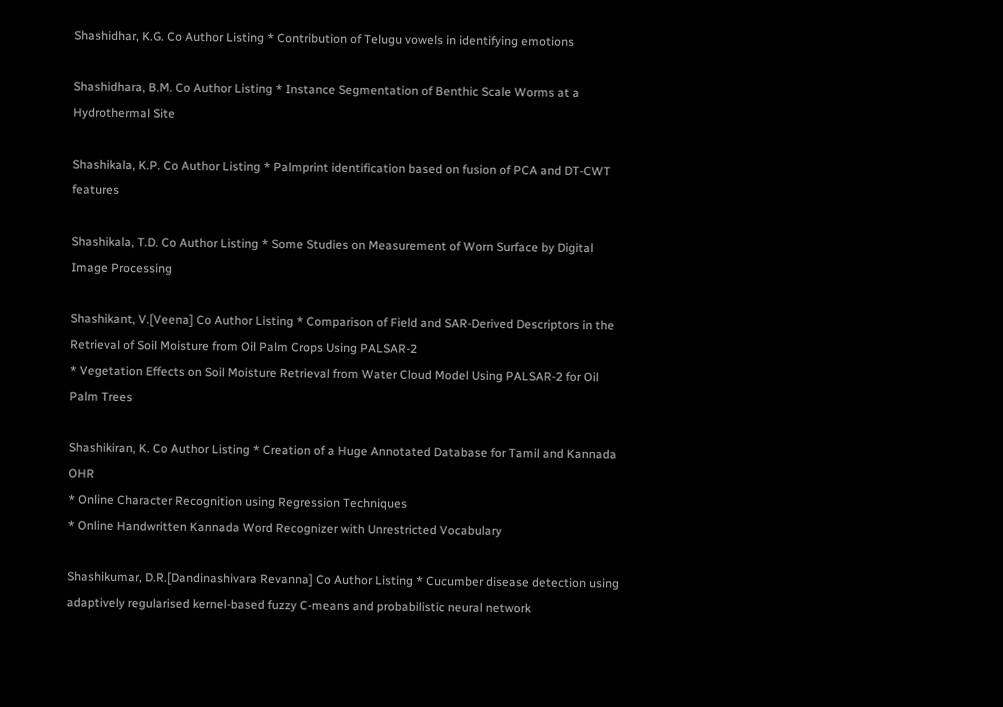Shashidhar, K.G. Co Author Listing * Contribution of Telugu vowels in identifying emotions

Shashidhara, B.M. Co Author Listing * Instance Segmentation of Benthic Scale Worms at a Hydrothermal Site

Shashikala, K.P. Co Author Listing * Palmprint identification based on fusion of PCA and DT-CWT features

Shashikala, T.D. Co Author Listing * Some Studies on Measurement of Worn Surface by Digital Image Processing

Shashikant, V.[Veena] Co Author Listing * Comparison of Field and SAR-Derived Descriptors in the Retrieval of Soil Moisture from Oil Palm Crops Using PALSAR-2
* Vegetation Effects on Soil Moisture Retrieval from Water Cloud Model Using PALSAR-2 for Oil Palm Trees

Shashikiran, K. Co Author Listing * Creation of a Huge Annotated Database for Tamil and Kannada OHR
* Online Character Recognition using Regression Techniques
* Online Handwritten Kannada Word Recognizer with Unrestricted Vocabulary

Shashikumar, D.R.[Dandinashivara Revanna] Co Author Listing * Cucumber disease detection using adaptively regularised kernel-based fuzzy C-means and probabilistic neural network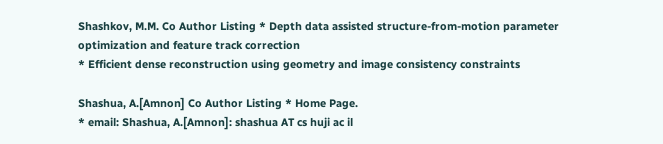Shashkov, M.M. Co Author Listing * Depth data assisted structure-from-motion parameter optimization and feature track correction
* Efficient dense reconstruction using geometry and image consistency constraints

Shashua, A.[Amnon] Co Author Listing * Home Page.
* email: Shashua, A.[Amnon]: shashua AT cs huji ac il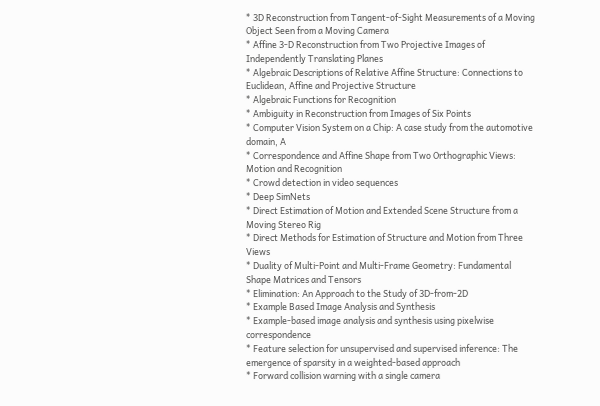* 3D Reconstruction from Tangent-of-Sight Measurements of a Moving Object Seen from a Moving Camera
* Affine 3-D Reconstruction from Two Projective Images of Independently Translating Planes
* Algebraic Descriptions of Relative Affine Structure: Connections to Euclidean, Affine and Projective Structure
* Algebraic Functions for Recognition
* Ambiguity in Reconstruction from Images of Six Points
* Computer Vision System on a Chip: A case study from the automotive domain, A
* Correspondence and Affine Shape from Two Orthographic Views: Motion and Recognition
* Crowd detection in video sequences
* Deep SimNets
* Direct Estimation of Motion and Extended Scene Structure from a Moving Stereo Rig
* Direct Methods for Estimation of Structure and Motion from Three Views
* Duality of Multi-Point and Multi-Frame Geometry: Fundamental Shape Matrices and Tensors
* Elimination: An Approach to the Study of 3D-from-2D
* Example Based Image Analysis and Synthesis
* Example-based image analysis and synthesis using pixelwise correspondence
* Feature selection for unsupervised and supervised inference: The emergence of sparsity in a weighted-based approach
* Forward collision warning with a single camera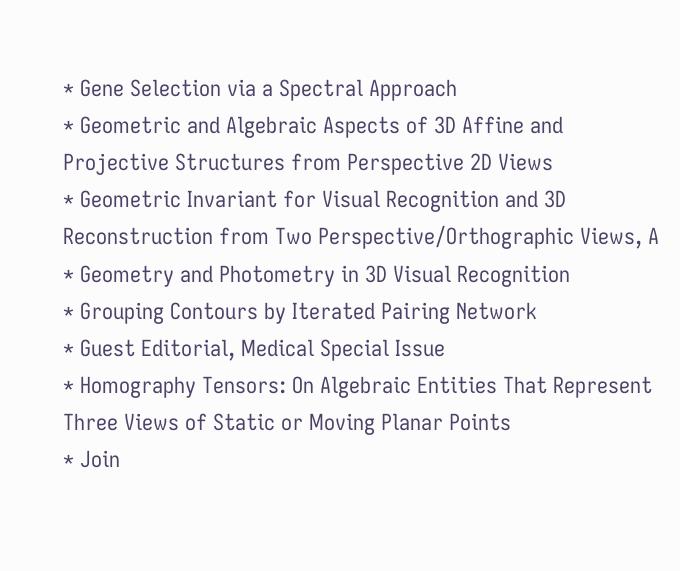* Gene Selection via a Spectral Approach
* Geometric and Algebraic Aspects of 3D Affine and Projective Structures from Perspective 2D Views
* Geometric Invariant for Visual Recognition and 3D Reconstruction from Two Perspective/Orthographic Views, A
* Geometry and Photometry in 3D Visual Recognition
* Grouping Contours by Iterated Pairing Network
* Guest Editorial, Medical Special Issue
* Homography Tensors: On Algebraic Entities That Represent Three Views of Static or Moving Planar Points
* Join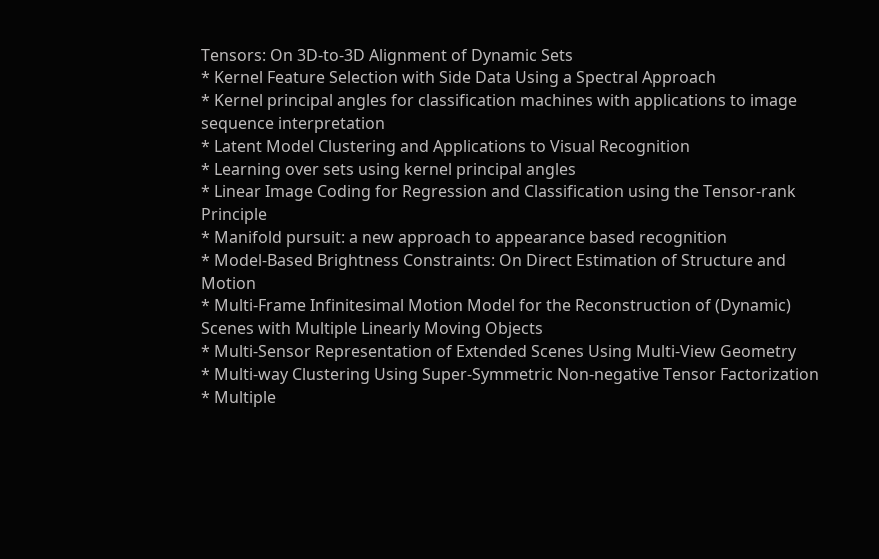Tensors: On 3D-to-3D Alignment of Dynamic Sets
* Kernel Feature Selection with Side Data Using a Spectral Approach
* Kernel principal angles for classification machines with applications to image sequence interpretation
* Latent Model Clustering and Applications to Visual Recognition
* Learning over sets using kernel principal angles
* Linear Image Coding for Regression and Classification using the Tensor-rank Principle
* Manifold pursuit: a new approach to appearance based recognition
* Model-Based Brightness Constraints: On Direct Estimation of Structure and Motion
* Multi-Frame Infinitesimal Motion Model for the Reconstruction of (Dynamic) Scenes with Multiple Linearly Moving Objects
* Multi-Sensor Representation of Extended Scenes Using Multi-View Geometry
* Multi-way Clustering Using Super-Symmetric Non-negative Tensor Factorization
* Multiple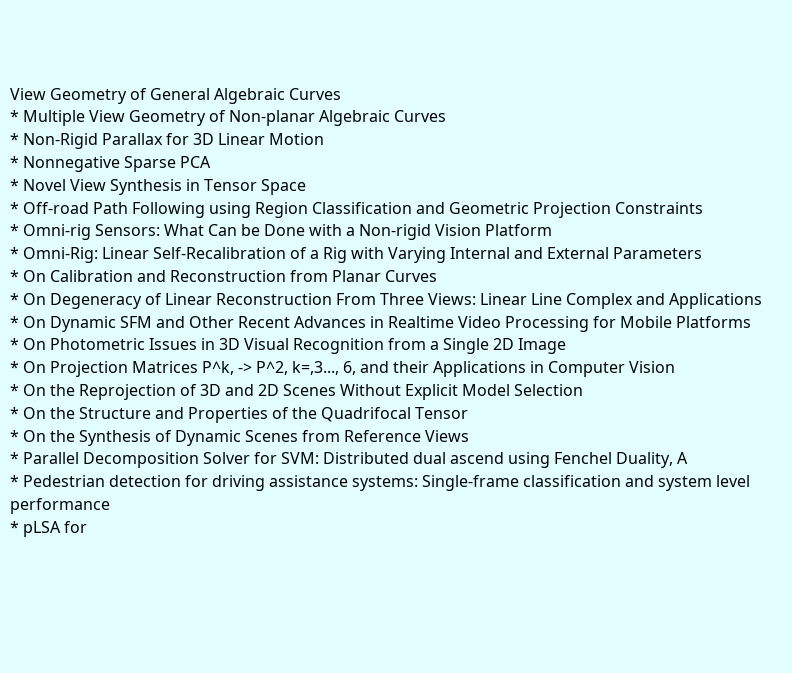View Geometry of General Algebraic Curves
* Multiple View Geometry of Non-planar Algebraic Curves
* Non-Rigid Parallax for 3D Linear Motion
* Nonnegative Sparse PCA
* Novel View Synthesis in Tensor Space
* Off-road Path Following using Region Classification and Geometric Projection Constraints
* Omni-rig Sensors: What Can be Done with a Non-rigid Vision Platform
* Omni-Rig: Linear Self-Recalibration of a Rig with Varying Internal and External Parameters
* On Calibration and Reconstruction from Planar Curves
* On Degeneracy of Linear Reconstruction From Three Views: Linear Line Complex and Applications
* On Dynamic SFM and Other Recent Advances in Realtime Video Processing for Mobile Platforms
* On Photometric Issues in 3D Visual Recognition from a Single 2D Image
* On Projection Matrices P^k, -> P^2, k=,3..., 6, and their Applications in Computer Vision
* On the Reprojection of 3D and 2D Scenes Without Explicit Model Selection
* On the Structure and Properties of the Quadrifocal Tensor
* On the Synthesis of Dynamic Scenes from Reference Views
* Parallel Decomposition Solver for SVM: Distributed dual ascend using Fenchel Duality, A
* Pedestrian detection for driving assistance systems: Single-frame classification and system level performance
* pLSA for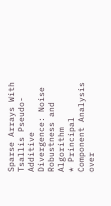Sparse Arrays With Tsallis Pseudo-Additive Divergence: Noise Robustness and Algorithm
* Principal Component Analysis over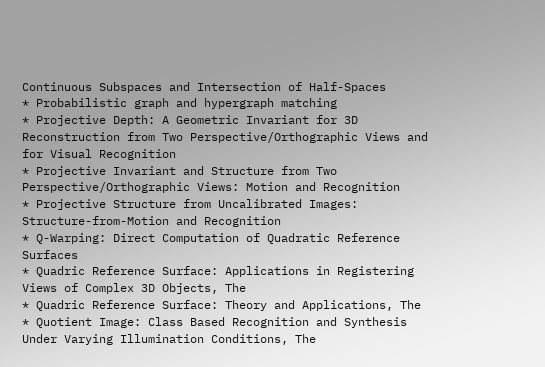Continuous Subspaces and Intersection of Half-Spaces
* Probabilistic graph and hypergraph matching
* Projective Depth: A Geometric Invariant for 3D Reconstruction from Two Perspective/Orthographic Views and for Visual Recognition
* Projective Invariant and Structure from Two Perspective/Orthographic Views: Motion and Recognition
* Projective Structure from Uncalibrated Images: Structure-from-Motion and Recognition
* Q-Warping: Direct Computation of Quadratic Reference Surfaces
* Quadric Reference Surface: Applications in Registering Views of Complex 3D Objects, The
* Quadric Reference Surface: Theory and Applications, The
* Quotient Image: Class Based Recognition and Synthesis Under Varying Illumination Conditions, The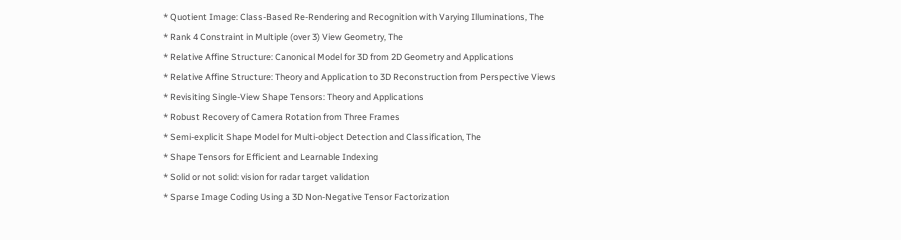* Quotient Image: Class-Based Re-Rendering and Recognition with Varying Illuminations, The
* Rank 4 Constraint in Multiple (over 3) View Geometry, The
* Relative Affine Structure: Canonical Model for 3D from 2D Geometry and Applications
* Relative Affine Structure: Theory and Application to 3D Reconstruction from Perspective Views
* Revisiting Single-View Shape Tensors: Theory and Applications
* Robust Recovery of Camera Rotation from Three Frames
* Semi-explicit Shape Model for Multi-object Detection and Classification, The
* Shape Tensors for Efficient and Learnable Indexing
* Solid or not solid: vision for radar target validation
* Sparse Image Coding Using a 3D Non-Negative Tensor Factorization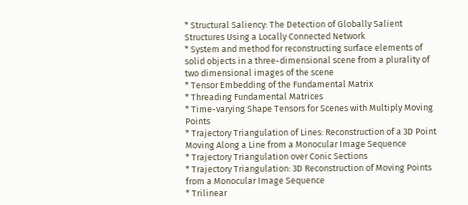* Structural Saliency: The Detection of Globally Salient Structures Using a Locally Connected Network
* System and method for reconstructing surface elements of solid objects in a three-dimensional scene from a plurality of two dimensional images of the scene
* Tensor Embedding of the Fundamental Matrix
* Threading Fundamental Matrices
* Time-varying Shape Tensors for Scenes with Multiply Moving Points
* Trajectory Triangulation of Lines: Reconstruction of a 3D Point Moving Along a Line from a Monocular Image Sequence
* Trajectory Triangulation over Conic Sections
* Trajectory Triangulation: 3D Reconstruction of Moving Points from a Monocular Image Sequence
* Trilinear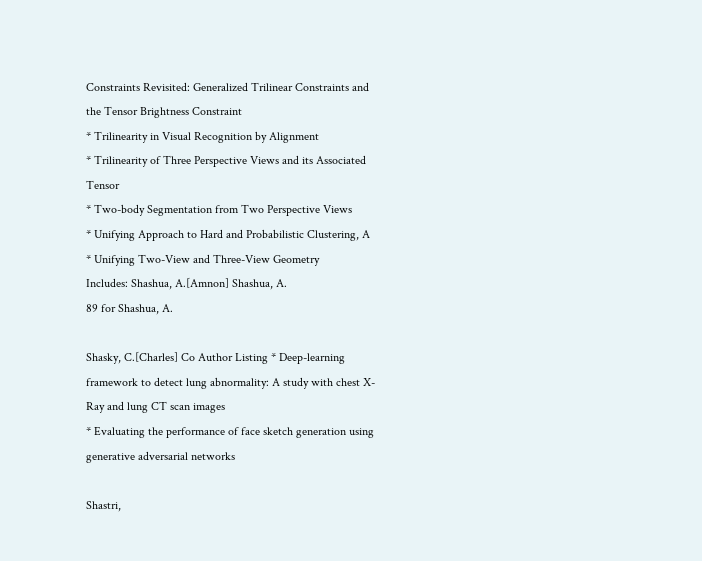Constraints Revisited: Generalized Trilinear Constraints and the Tensor Brightness Constraint
* Trilinearity in Visual Recognition by Alignment
* Trilinearity of Three Perspective Views and its Associated Tensor
* Two-body Segmentation from Two Perspective Views
* Unifying Approach to Hard and Probabilistic Clustering, A
* Unifying Two-View and Three-View Geometry
Includes: Shashua, A.[Amnon] Shashua, A.
89 for Shashua, A.

Shasky, C.[Charles] Co Author Listing * Deep-learning framework to detect lung abnormality: A study with chest X-Ray and lung CT scan images
* Evaluating the performance of face sketch generation using generative adversarial networks

Shastri,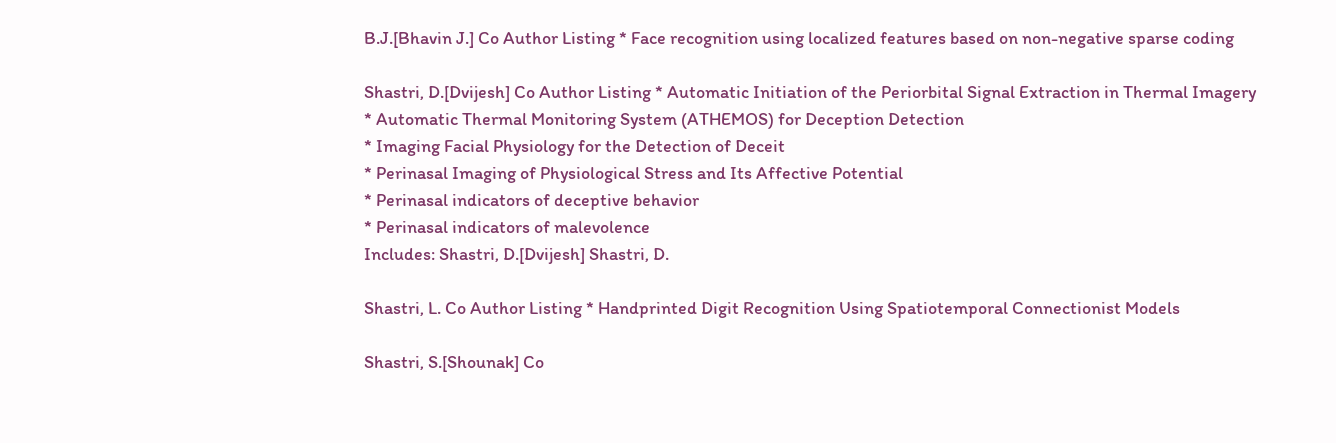B.J.[Bhavin J.] Co Author Listing * Face recognition using localized features based on non-negative sparse coding

Shastri, D.[Dvijesh] Co Author Listing * Automatic Initiation of the Periorbital Signal Extraction in Thermal Imagery
* Automatic Thermal Monitoring System (ATHEMOS) for Deception Detection
* Imaging Facial Physiology for the Detection of Deceit
* Perinasal Imaging of Physiological Stress and Its Affective Potential
* Perinasal indicators of deceptive behavior
* Perinasal indicators of malevolence
Includes: Shastri, D.[Dvijesh] Shastri, D.

Shastri, L. Co Author Listing * Handprinted Digit Recognition Using Spatiotemporal Connectionist Models

Shastri, S.[Shounak] Co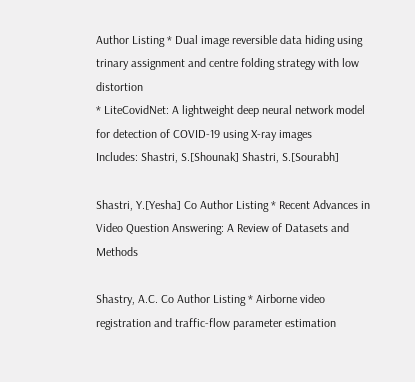Author Listing * Dual image reversible data hiding using trinary assignment and centre folding strategy with low distortion
* LiteCovidNet: A lightweight deep neural network model for detection of COVID-19 using X-ray images
Includes: Shastri, S.[Shounak] Shastri, S.[Sourabh]

Shastri, Y.[Yesha] Co Author Listing * Recent Advances in Video Question Answering: A Review of Datasets and Methods

Shastry, A.C. Co Author Listing * Airborne video registration and traffic-flow parameter estimation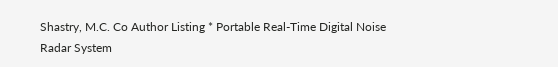Shastry, M.C. Co Author Listing * Portable Real-Time Digital Noise Radar System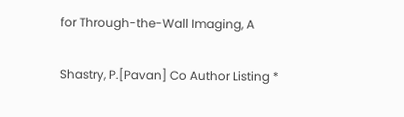for Through-the-Wall Imaging, A

Shastry, P.[Pavan] Co Author Listing *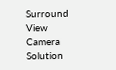Surround View Camera Solution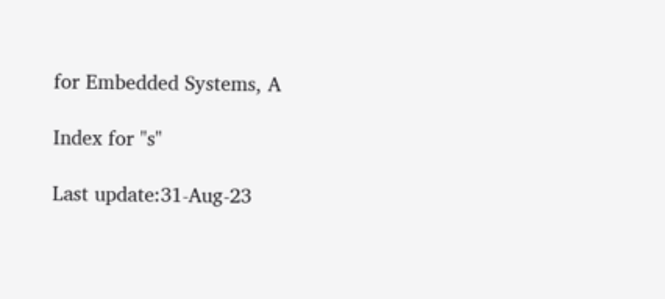for Embedded Systems, A

Index for "s"

Last update:31-Aug-23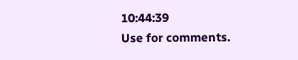10:44:39
Use for comments.